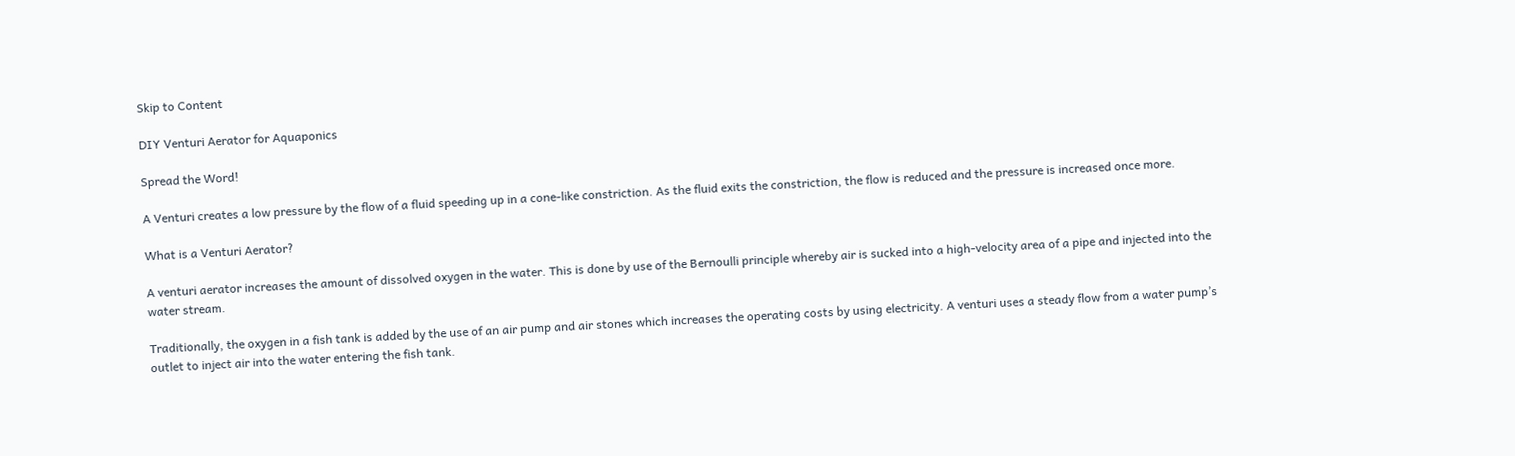Skip to Content

DIY Venturi Aerator for Aquaponics

Spread the Word!

A Venturi creates a low pressure by the flow of a fluid speeding up in a cone-like constriction. As the fluid exits the constriction, the flow is reduced and the pressure is increased once more.

What is a Venturi Aerator?

A venturi aerator increases the amount of dissolved oxygen in the water. This is done by use of the Bernoulli principle whereby air is sucked into a high-velocity area of a pipe and injected into the water stream.

Traditionally, the oxygen in a fish tank is added by the use of an air pump and air stones which increases the operating costs by using electricity. A venturi uses a steady flow from a water pump’s outlet to inject air into the water entering the fish tank.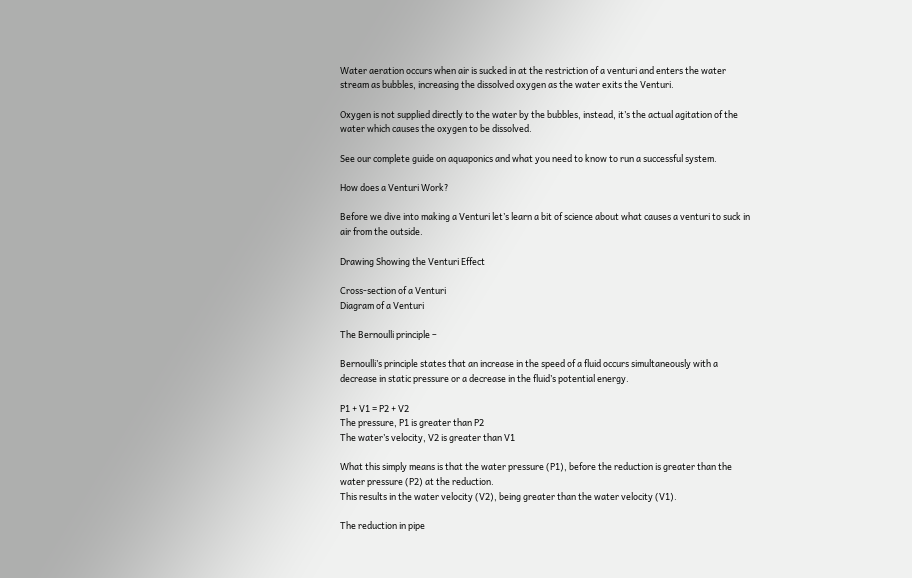Water aeration occurs when air is sucked in at the restriction of a venturi and enters the water stream as bubbles, increasing the dissolved oxygen as the water exits the Venturi.

Oxygen is not supplied directly to the water by the bubbles, instead, it’s the actual agitation of the water which causes the oxygen to be dissolved.

See our complete guide on aquaponics and what you need to know to run a successful system.

How does a Venturi Work?

Before we dive into making a Venturi let’s learn a bit of science about what causes a venturi to suck in air from the outside.

Drawing Showing the Venturi Effect

Cross-section of a Venturi
Diagram of a Venturi

The Bernoulli principle –

Bernoulli’s principle states that an increase in the speed of a fluid occurs simultaneously with a decrease in static pressure or a decrease in the fluid’s potential energy.

P1 + V1 = P2 + V2
The pressure, P1 is greater than P2
The water’s velocity, V2 is greater than V1

What this simply means is that the water pressure (P1), before the reduction is greater than the water pressure (P2) at the reduction.
This results in the water velocity (V2), being greater than the water velocity (V1).

The reduction in pipe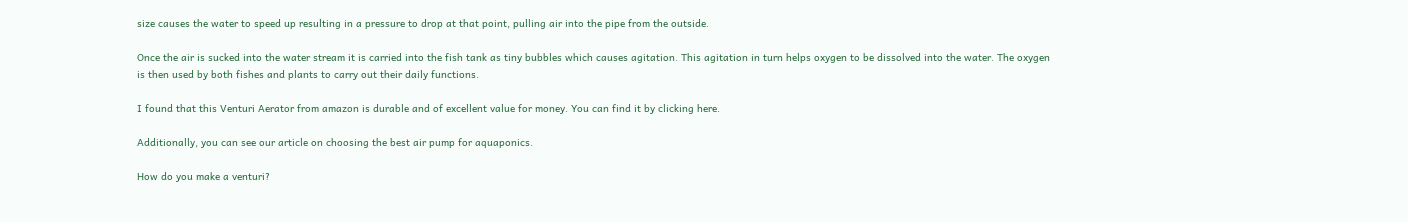size causes the water to speed up resulting in a pressure to drop at that point, pulling air into the pipe from the outside.

Once the air is sucked into the water stream it is carried into the fish tank as tiny bubbles which causes agitation. This agitation in turn helps oxygen to be dissolved into the water. The oxygen is then used by both fishes and plants to carry out their daily functions.

I found that this Venturi Aerator from amazon is durable and of excellent value for money. You can find it by clicking here.

Additionally, you can see our article on choosing the best air pump for aquaponics.

How do you make a venturi?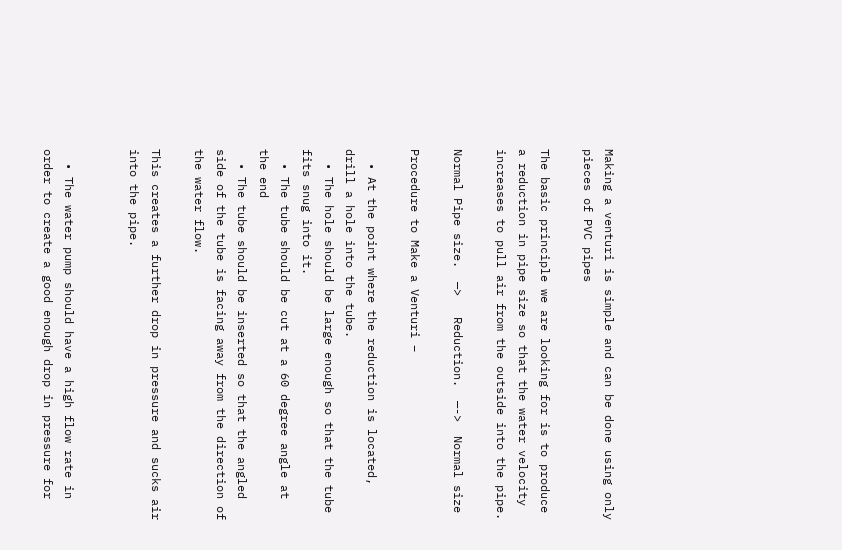Making a venturi is simple and can be done using only pieces of PVC pipes

The basic principle we are looking for is to produce a reduction in pipe size so that the water velocity increases to pull air from the outside into the pipe.

Normal Pipe size.  —>   Reduction.  —->  Normal size

Procedure to Make a Venturi –

  • At the point where the reduction is located, drill a hole into the tube.
  • The hole should be large enough so that the tube fits snug into it.
  • The tube should be cut at a 60 degree angle at the end
  • The tube should be inserted so that the angled side of the tube is facing away from the direction of the water flow.

This creates a further drop in pressure and sucks air into the pipe.


  • The water pump should have a high flow rate in order to create a good enough drop in pressure for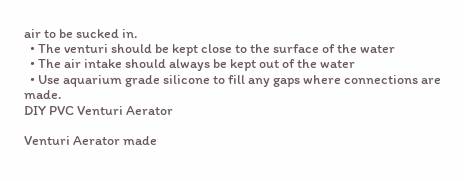air to be sucked in.
  • The venturi should be kept close to the surface of the water
  • The air intake should always be kept out of the water
  • Use aquarium grade silicone to fill any gaps where connections are made.
DIY PVC Venturi Aerator

Venturi Aerator made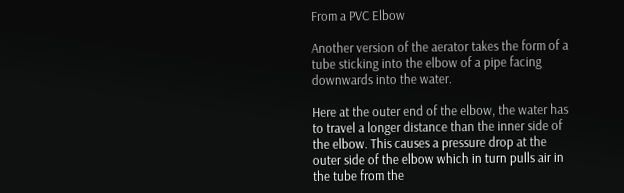From a PVC Elbow

Another version of the aerator takes the form of a tube sticking into the elbow of a pipe facing downwards into the water.

Here at the outer end of the elbow, the water has to travel a longer distance than the inner side of the elbow. This causes a pressure drop at the outer side of the elbow which in turn pulls air in the tube from the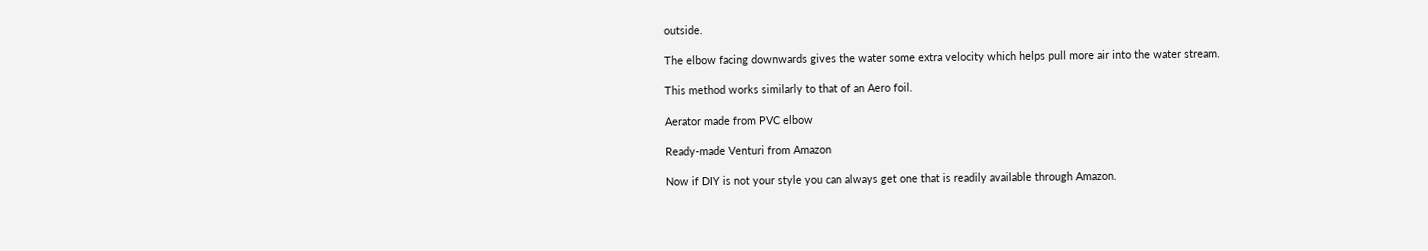outside.

The elbow facing downwards gives the water some extra velocity which helps pull more air into the water stream.

This method works similarly to that of an Aero foil.

Aerator made from PVC elbow

Ready-made Venturi from Amazon

Now if DIY is not your style you can always get one that is readily available through Amazon.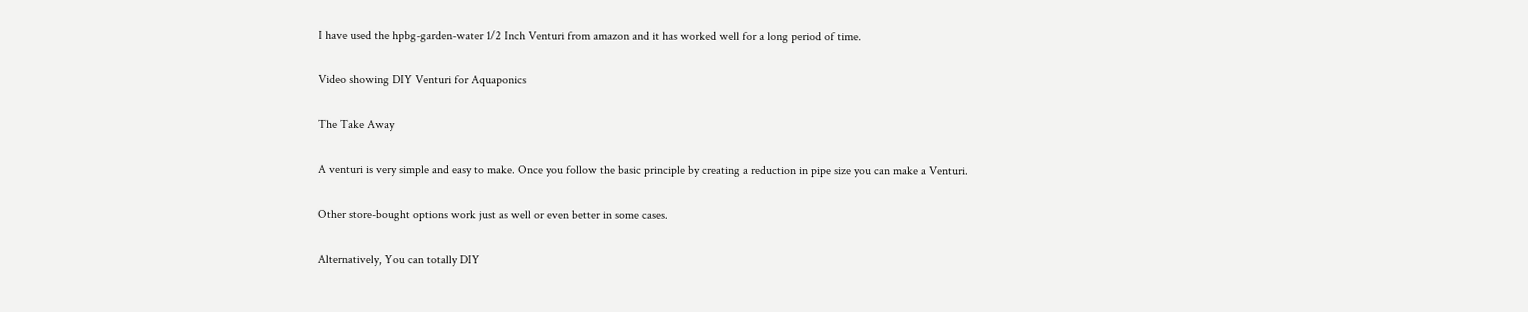I have used the hpbg-garden-water 1/2 Inch Venturi from amazon and it has worked well for a long period of time.

Video showing DIY Venturi for Aquaponics

The Take Away

A venturi is very simple and easy to make. Once you follow the basic principle by creating a reduction in pipe size you can make a Venturi.

Other store-bought options work just as well or even better in some cases.

Alternatively, You can totally DIY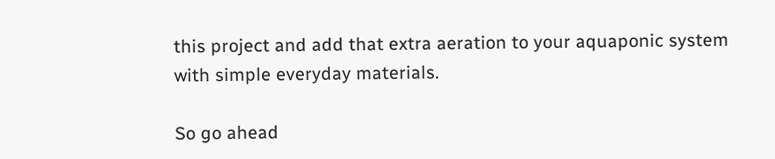this project and add that extra aeration to your aquaponic system with simple everyday materials.

So go ahead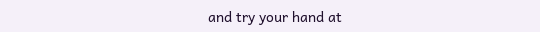and try your hand at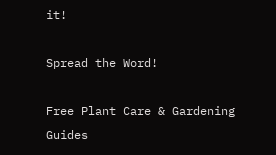it!

Spread the Word!

Free Plant Care & Gardening Guides